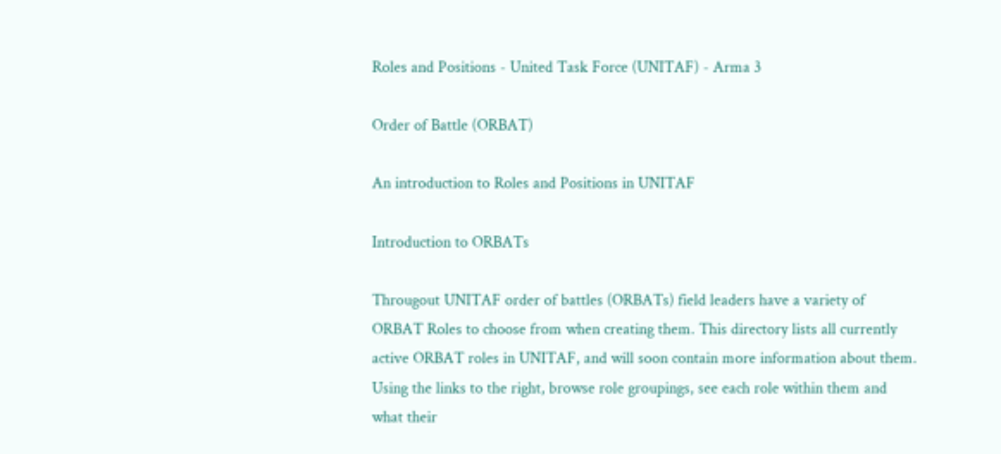Roles and Positions - United Task Force (UNITAF) - Arma 3

Order of Battle (ORBAT)

An introduction to Roles and Positions in UNITAF

Introduction to ORBATs

Througout UNITAF order of battles (ORBATs) field leaders have a variety of ORBAT Roles to choose from when creating them. This directory lists all currently active ORBAT roles in UNITAF, and will soon contain more information about them. Using the links to the right, browse role groupings, see each role within them and what their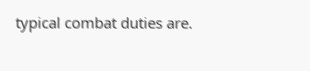typical combat duties are.